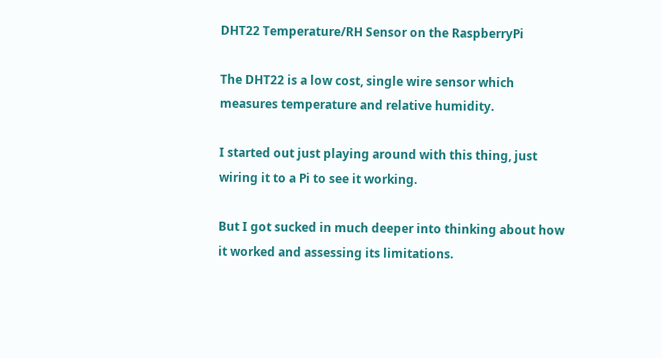DHT22 Temperature/RH Sensor on the RaspberryPi

The DHT22 is a low cost, single wire sensor which measures temperature and relative humidity.

I started out just playing around with this thing, just wiring it to a Pi to see it working.

But I got sucked in much deeper into thinking about how it worked and assessing its limitations.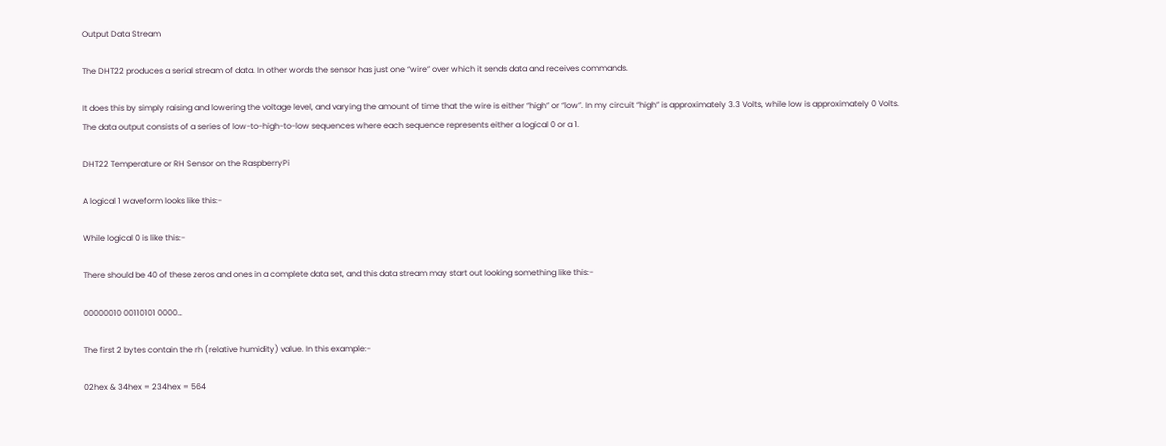Output Data Stream

The DHT22 produces a serial stream of data. In other words the sensor has just one “wire” over which it sends data and receives commands.

It does this by simply raising and lowering the voltage level, and varying the amount of time that the wire is either “high” or “low”. In my circuit “high” is approximately 3.3 Volts, while low is approximately 0 Volts.
The data output consists of a series of low-to-high-to-low sequences where each sequence represents either a logical 0 or a 1.

DHT22 Temperature or RH Sensor on the RaspberryPi

A logical 1 waveform looks like this:-

While logical 0 is like this:-

There should be 40 of these zeros and ones in a complete data set, and this data stream may start out looking something like this:-

00000010 00110101 0000…

The first 2 bytes contain the rh (relative humidity) value. In this example:-

02hex & 34hex = 234hex = 564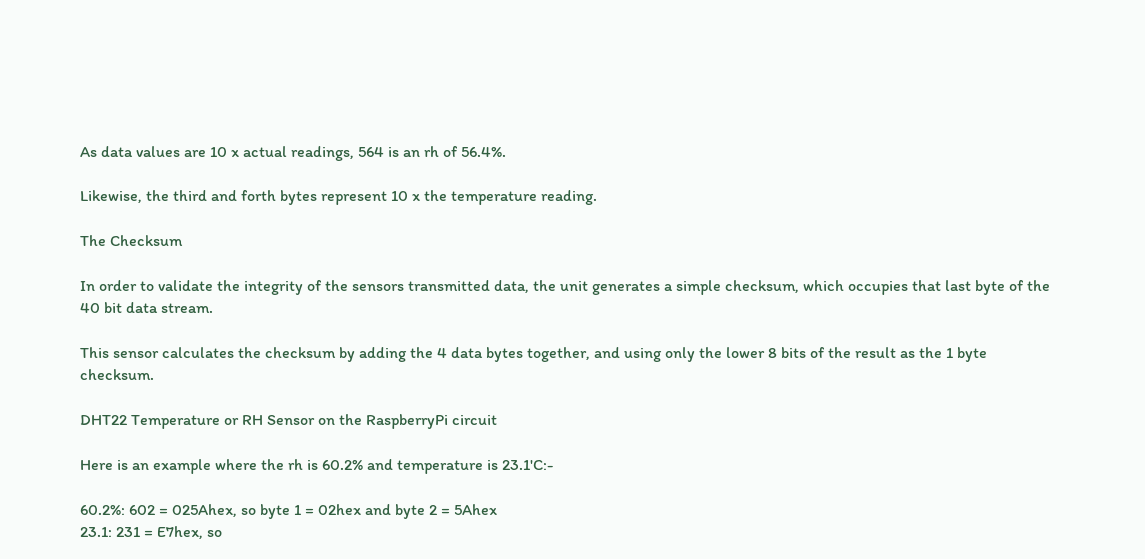As data values are 10 x actual readings, 564 is an rh of 56.4%.

Likewise, the third and forth bytes represent 10 x the temperature reading.

The Checksum

In order to validate the integrity of the sensors transmitted data, the unit generates a simple checksum, which occupies that last byte of the 40 bit data stream.

This sensor calculates the checksum by adding the 4 data bytes together, and using only the lower 8 bits of the result as the 1 byte checksum.

DHT22 Temperature or RH Sensor on the RaspberryPi circuit

Here is an example where the rh is 60.2% and temperature is 23.1'C:-

60.2%: 602 = 025Ahex, so byte 1 = 02hex and byte 2 = 5Ahex
23.1: 231 = E7hex, so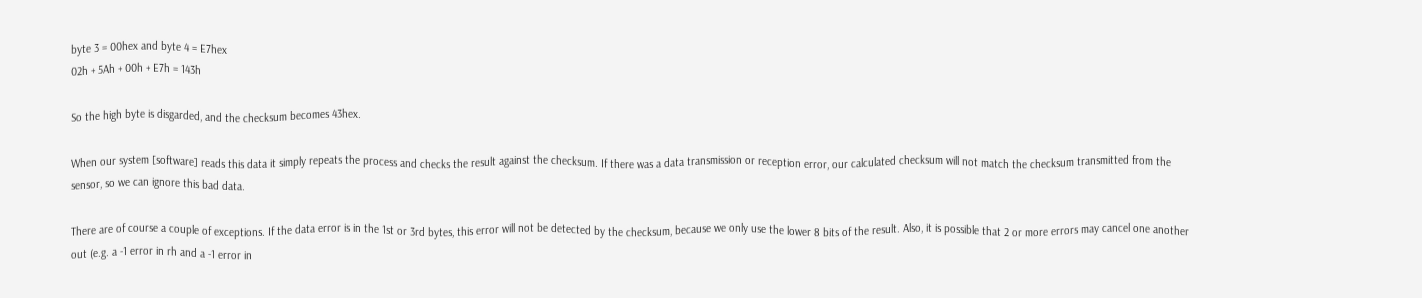byte 3 = 00hex and byte 4 = E7hex
02h + 5Ah + 00h + E7h = 143h

So the high byte is disgarded, and the checksum becomes 43hex.

When our system [software] reads this data it simply repeats the process and checks the result against the checksum. If there was a data transmission or reception error, our calculated checksum will not match the checksum transmitted from the sensor, so we can ignore this bad data.

There are of course a couple of exceptions. If the data error is in the 1st or 3rd bytes, this error will not be detected by the checksum, because we only use the lower 8 bits of the result. Also, it is possible that 2 or more errors may cancel one another out (e.g. a -1 error in rh and a -1 error in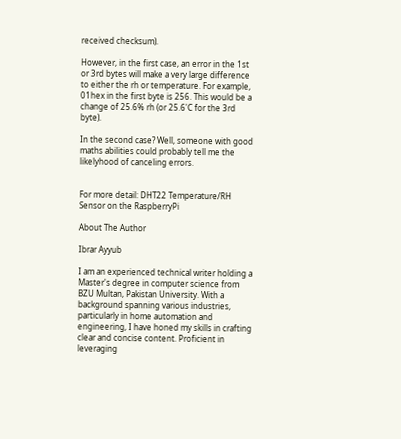received checksum).

However, in the first case, an error in the 1st or 3rd bytes will make a very large difference to either the rh or temperature. For example, 01hex in the first byte is 256. This would be a change of 25.6% rh (or 25.6'C for the 3rd byte).

In the second case? Well, someone with good maths abilities could probably tell me the likelyhood of canceling errors.


For more detail: DHT22 Temperature/RH Sensor on the RaspberryPi

About The Author

Ibrar Ayyub

I am an experienced technical writer holding a Master's degree in computer science from BZU Multan, Pakistan University. With a background spanning various industries, particularly in home automation and engineering, I have honed my skills in crafting clear and concise content. Proficient in leveraging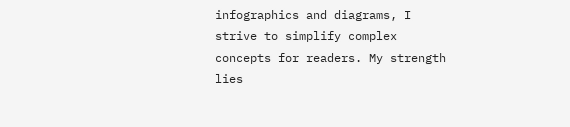infographics and diagrams, I strive to simplify complex concepts for readers. My strength lies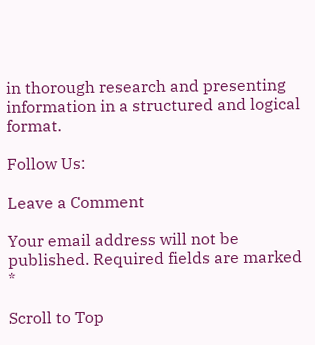in thorough research and presenting information in a structured and logical format.

Follow Us:

Leave a Comment

Your email address will not be published. Required fields are marked *

Scroll to Top